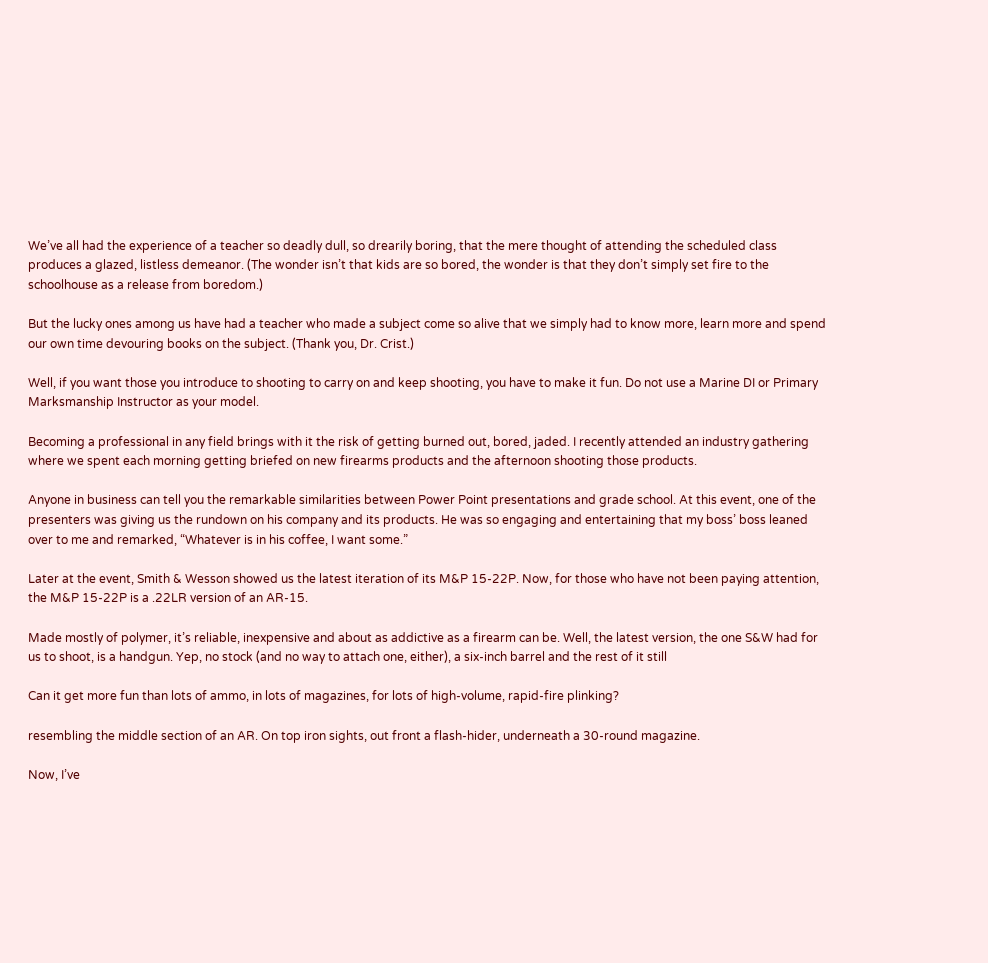We’ve all had the experience of a teacher so deadly dull, so drearily boring, that the mere thought of attending the scheduled class produces a glazed, listless demeanor. (The wonder isn’t that kids are so bored, the wonder is that they don’t simply set fire to the schoolhouse as a release from boredom.)

But the lucky ones among us have had a teacher who made a subject come so alive that we simply had to know more, learn more and spend our own time devouring books on the subject. (Thank you, Dr. Crist.)

Well, if you want those you introduce to shooting to carry on and keep shooting, you have to make it fun. Do not use a Marine DI or Primary Marksmanship Instructor as your model.

Becoming a professional in any field brings with it the risk of getting burned out, bored, jaded. I recently attended an industry gathering where we spent each morning getting briefed on new firearms products and the afternoon shooting those products.

Anyone in business can tell you the remarkable similarities between Power Point presentations and grade school. At this event, one of the presenters was giving us the rundown on his company and its products. He was so engaging and entertaining that my boss’ boss leaned over to me and remarked, “Whatever is in his coffee, I want some.”

Later at the event, Smith & Wesson showed us the latest iteration of its M&P 15-22P. Now, for those who have not been paying attention, the M&P 15-22P is a .22LR version of an AR-15.

Made mostly of polymer, it’s reliable, inexpensive and about as addictive as a firearm can be. Well, the latest version, the one S&W had for us to shoot, is a handgun. Yep, no stock (and no way to attach one, either), a six-inch barrel and the rest of it still

Can it get more fun than lots of ammo, in lots of magazines, for lots of high-volume, rapid-fire plinking?

resembling the middle section of an AR. On top iron sights, out front a flash-hider, underneath a 30-round magazine.

Now, I’ve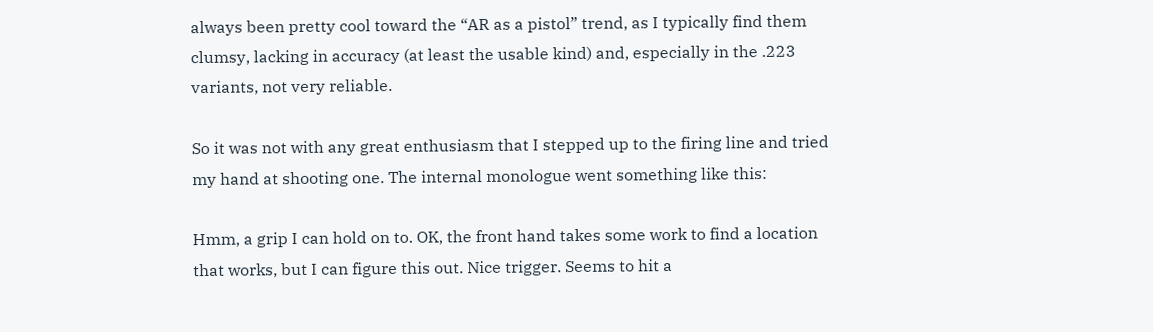always been pretty cool toward the “AR as a pistol” trend, as I typically find them clumsy, lacking in accuracy (at least the usable kind) and, especially in the .223 variants, not very reliable.

So it was not with any great enthusiasm that I stepped up to the firing line and tried my hand at shooting one. The internal monologue went something like this:

Hmm, a grip I can hold on to. OK, the front hand takes some work to find a location that works, but I can figure this out. Nice trigger. Seems to hit a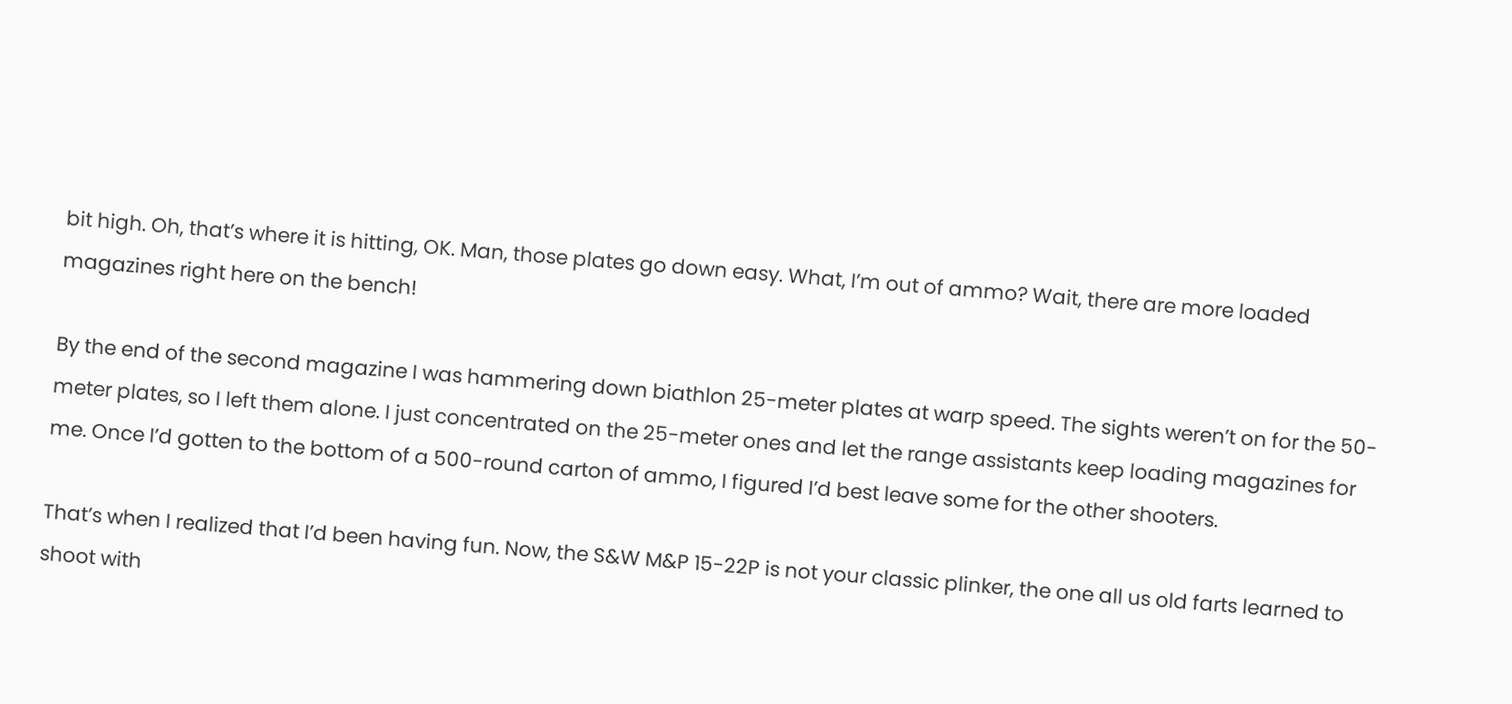bit high. Oh, that’s where it is hitting, OK. Man, those plates go down easy. What, I’m out of ammo? Wait, there are more loaded magazines right here on the bench!

By the end of the second magazine I was hammering down biathlon 25-meter plates at warp speed. The sights weren’t on for the 50-meter plates, so I left them alone. I just concentrated on the 25-meter ones and let the range assistants keep loading magazines for me. Once I’d gotten to the bottom of a 500-round carton of ammo, I figured I’d best leave some for the other shooters.

That’s when I realized that I’d been having fun. Now, the S&W M&P 15-22P is not your classic plinker, the one all us old farts learned to shoot with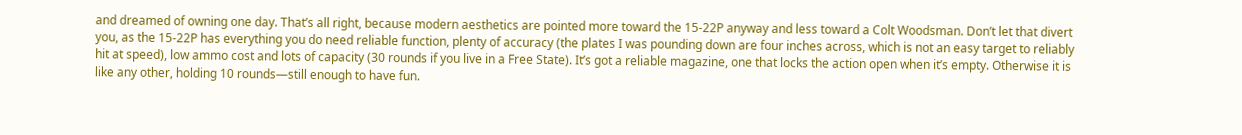and dreamed of owning one day. That’s all right, because modern aesthetics are pointed more toward the 15-22P anyway and less toward a Colt Woodsman. Don’t let that divert you, as the 15-22P has everything you do need reliable function, plenty of accuracy (the plates I was pounding down are four inches across, which is not an easy target to reliably hit at speed), low ammo cost and lots of capacity (30 rounds if you live in a Free State). It’s got a reliable magazine, one that locks the action open when it’s empty. Otherwise it is like any other, holding 10 rounds—still enough to have fun.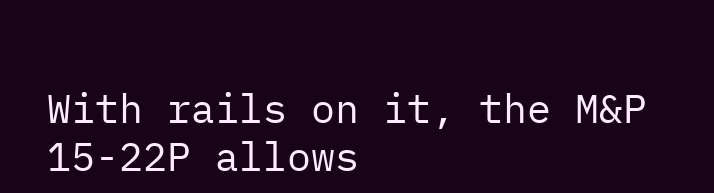With rails on it, the M&P 15-22P allows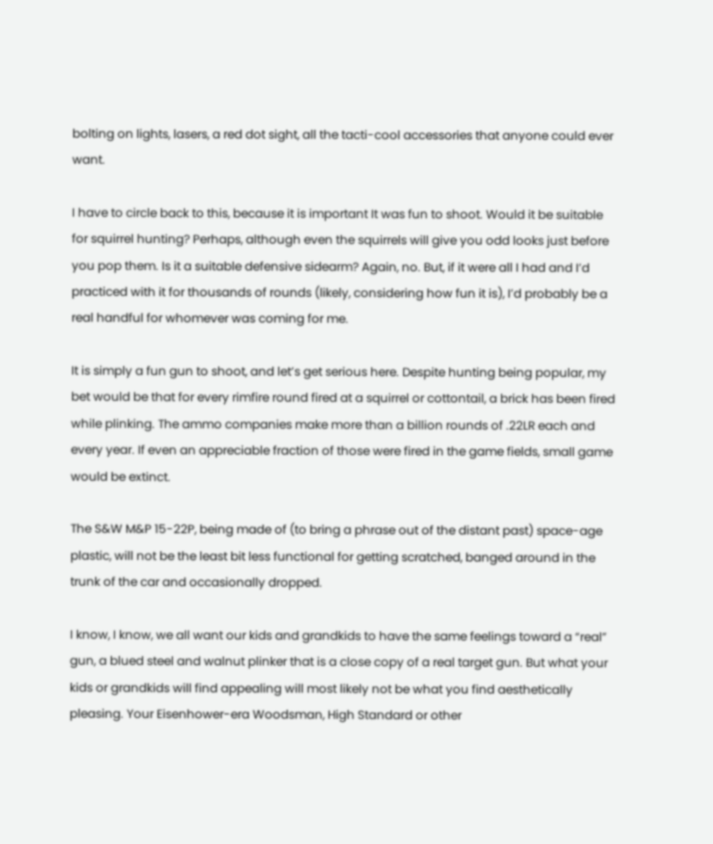bolting on lights, lasers, a red dot sight, all the tacti-cool accessories that anyone could ever want.

I have to circle back to this, because it is important It was fun to shoot. Would it be suitable for squirrel hunting? Perhaps, although even the squirrels will give you odd looks just before you pop them. Is it a suitable defensive sidearm? Again, no. But, if it were all I had and I’d practiced with it for thousands of rounds (likely, considering how fun it is), I’d probably be a real handful for whomever was coming for me.

It is simply a fun gun to shoot, and let’s get serious here. Despite hunting being popular, my bet would be that for every rimfire round fired at a squirrel or cottontail, a brick has been fired while plinking. The ammo companies make more than a billion rounds of .22LR each and every year. If even an appreciable fraction of those were fired in the game fields, small game would be extinct.

The S&W M&P 15-22P, being made of (to bring a phrase out of the distant past) space-age plastic, will not be the least bit less functional for getting scratched, banged around in the trunk of the car and occasionally dropped.

I know, I know, we all want our kids and grandkids to have the same feelings toward a “real” gun, a blued steel and walnut plinker that is a close copy of a real target gun. But what your kids or grandkids will find appealing will most likely not be what you find aesthetically pleasing. Your Eisenhower-era Woodsman, High Standard or other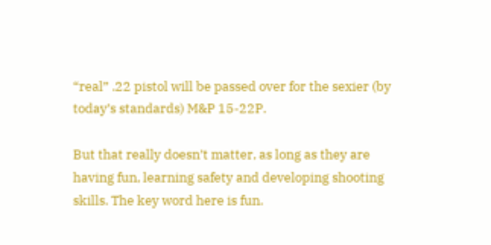“real” .22 pistol will be passed over for the sexier (by today’s standards) M&P 15-22P.

But that really doesn’t matter, as long as they are having fun, learning safety and developing shooting skills. The key word here is fun.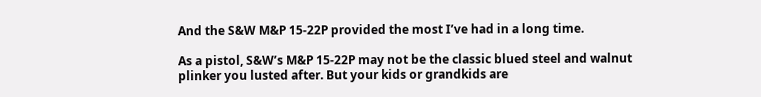And the S&W M&P 15-22P provided the most I’ve had in a long time.

As a pistol, S&W’s M&P 15-22P may not be the classic blued steel and walnut plinker you lusted after. But your kids or grandkids are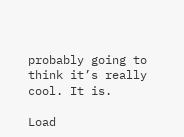probably going to think it’s really cool. It is.

Load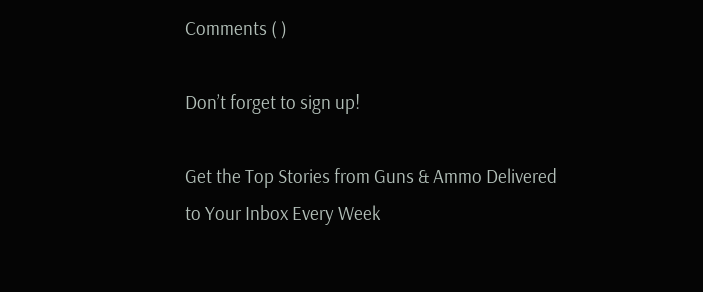Comments ( )

Don’t forget to sign up!

Get the Top Stories from Guns & Ammo Delivered to Your Inbox Every Week